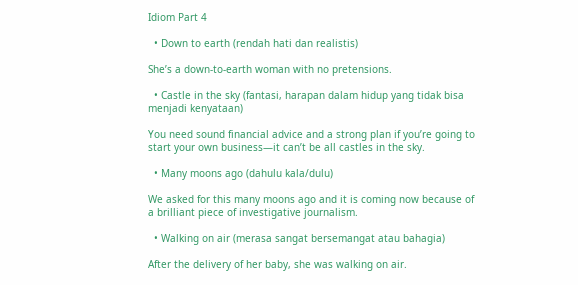Idiom Part 4

  • Down to earth (rendah hati dan realistis)

She’s a down-to-earth woman with no pretensions.

  • Castle in the sky (fantasi, harapan dalam hidup yang tidak bisa menjadi kenyataan)

You need sound financial advice and a strong plan if you’re going to start your own business—it can’t be all castles in the sky.

  • Many moons ago (dahulu kala/dulu)

We asked for this many moons ago and it is coming now because of a brilliant piece of investigative journalism.

  • Walking on air (merasa sangat bersemangat atau bahagia)

After the delivery of her baby, she was walking on air.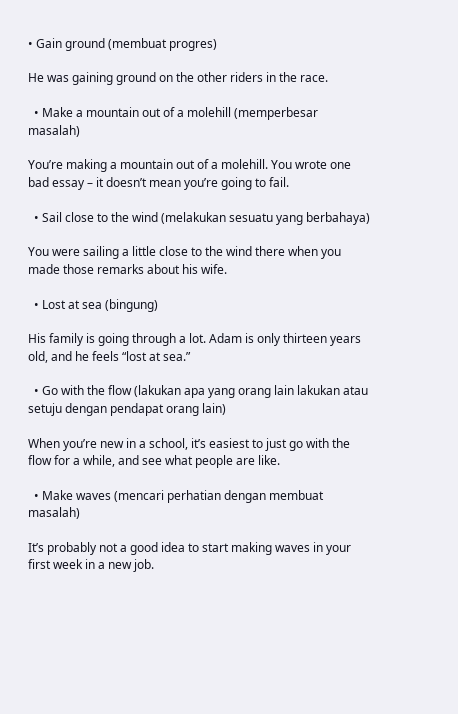• Gain ground (membuat progres)

He was gaining ground on the other riders in the race.

  • Make a mountain out of a molehill (memperbesar masalah)

You’re making a mountain out of a molehill. You wrote one bad essay – it doesn’t mean you’re going to fail.

  • Sail close to the wind (melakukan sesuatu yang berbahaya)

You were sailing a little close to the wind there when you made those remarks about his wife.

  • Lost at sea (bingung)

His family is going through a lot. Adam is only thirteen years old, and he feels “lost at sea.”

  • Go with the flow (lakukan apa yang orang lain lakukan atau setuju dengan pendapat orang lain)

When you’re new in a school, it’s easiest to just go with the flow for a while, and see what people are like.

  • Make waves (mencari perhatian dengan membuat masalah)

It’s probably not a good idea to start making waves in your first week in a new job.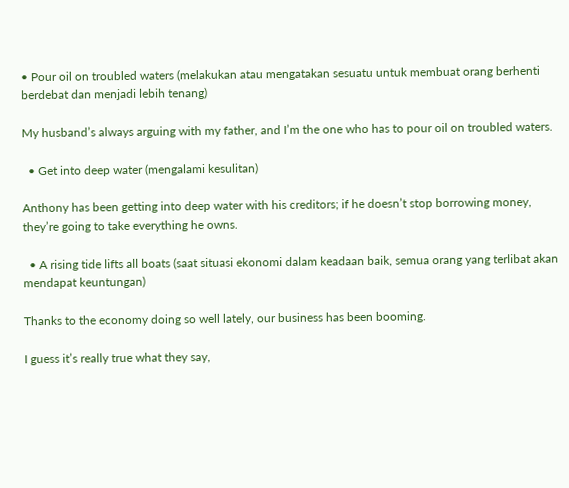• Pour oil on troubled waters (melakukan atau mengatakan sesuatu untuk membuat orang berhenti berdebat dan menjadi lebih tenang)

My husband’s always arguing with my father, and I’m the one who has to pour oil on troubled waters.

  • Get into deep water (mengalami kesulitan)

Anthony has been getting into deep water with his creditors; if he doesn’t stop borrowing money, they’re going to take everything he owns.

  • A rising tide lifts all boats (saat situasi ekonomi dalam keadaan baik, semua orang yang terlibat akan mendapat keuntungan)

Thanks to the economy doing so well lately, our business has been booming.

I guess it’s really true what they say,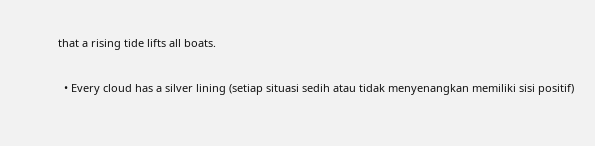that a rising tide lifts all boats.

  • Every cloud has a silver lining (setiap situasi sedih atau tidak menyenangkan memiliki sisi positif)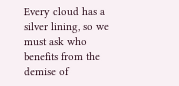Every cloud has a silver lining, so we must ask who benefits from the demise of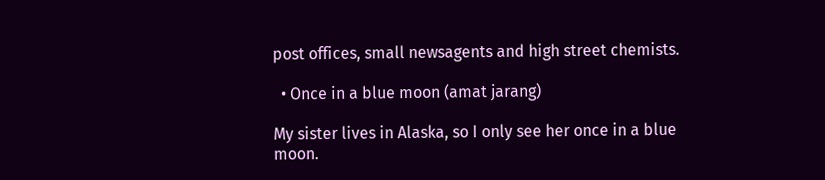post offices, small newsagents and high street chemists.

  • Once in a blue moon (amat jarang)

My sister lives in Alaska, so I only see her once in a blue moon.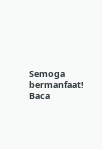Semoga bermanfaat! Baca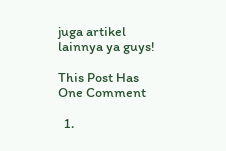juga artikel lainnya ya guys!

This Post Has One Comment

  1.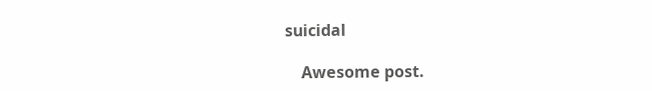suicidal

    Awesome post.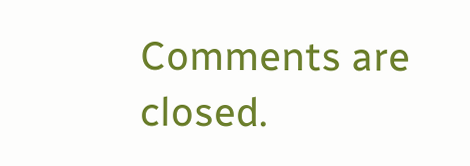Comments are closed.